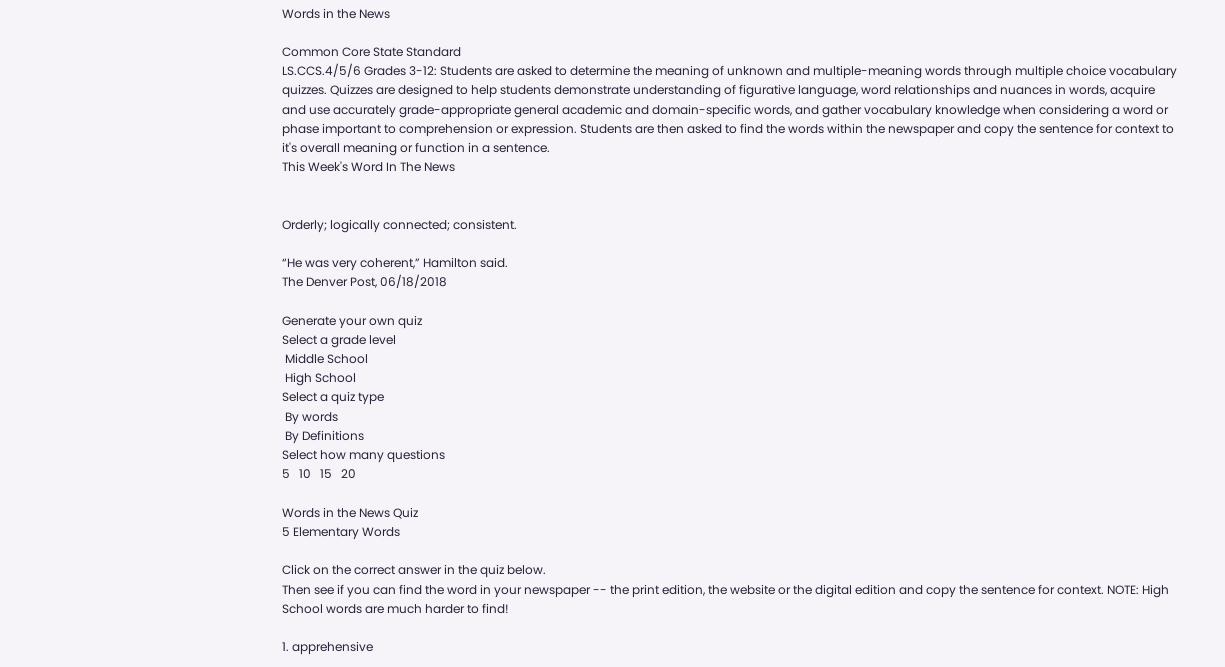Words in the News

Common Core State Standard
LS.CCS.4/5/6 Grades 3-12: Students are asked to determine the meaning of unknown and multiple-meaning words through multiple choice vocabulary quizzes. Quizzes are designed to help students demonstrate understanding of figurative language, word relationships and nuances in words, acquire and use accurately grade-appropriate general academic and domain-specific words, and gather vocabulary knowledge when considering a word or phase important to comprehension or expression. Students are then asked to find the words within the newspaper and copy the sentence for context to it's overall meaning or function in a sentence.
This Week's Word In The News


Orderly; logically connected; consistent.

“He was very coherent,” Hamilton said.
The Denver Post, 06/18/2018

Generate your own quiz
Select a grade level
 Middle School
 High School
Select a quiz type
 By words
 By Definitions
Select how many questions
5   10   15   20

Words in the News Quiz
5 Elementary Words

Click on the correct answer in the quiz below.
Then see if you can find the word in your newspaper -- the print edition, the website or the digital edition and copy the sentence for context. NOTE: High School words are much harder to find!

1. apprehensive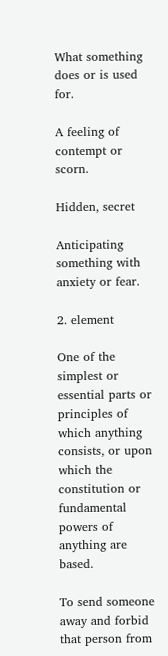What something does or is used for.

A feeling of contempt or scorn.

Hidden, secret

Anticipating something with anxiety or fear.

2. element

One of the simplest or essential parts or principles of which anything consists, or upon which the constitution or fundamental powers of anything are based.

To send someone away and forbid that person from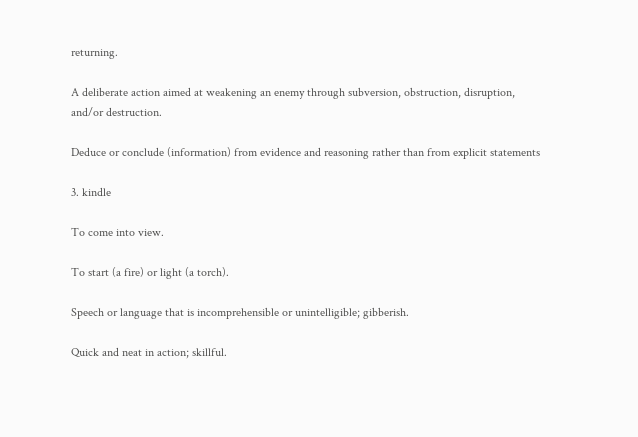returning.

A deliberate action aimed at weakening an enemy through subversion, obstruction, disruption, and/or destruction.

Deduce or conclude (information) from evidence and reasoning rather than from explicit statements

3. kindle

To come into view.

To start (a fire) or light (a torch).

Speech or language that is incomprehensible or unintelligible; gibberish.

Quick and neat in action; skillful.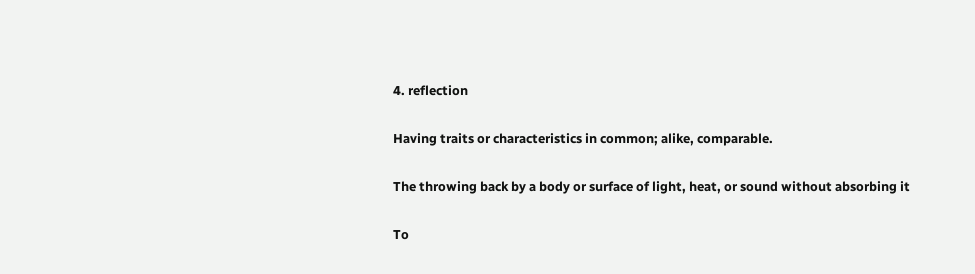4. reflection

Having traits or characteristics in common; alike, comparable.

The throwing back by a body or surface of light, heat, or sound without absorbing it

To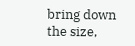bring down the size,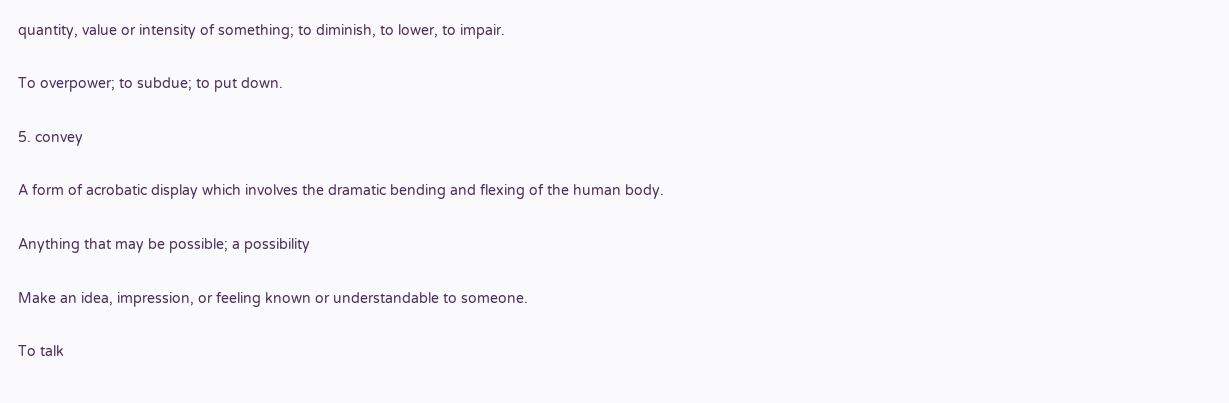quantity, value or intensity of something; to diminish, to lower, to impair.

To overpower; to subdue; to put down.

5. convey

A form of acrobatic display which involves the dramatic bending and flexing of the human body.

Anything that may be possible; a possibility

Make an idea, impression, or feeling known or understandable to someone.

To talk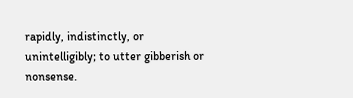rapidly, indistinctly, or unintelligibly; to utter gibberish or nonsense.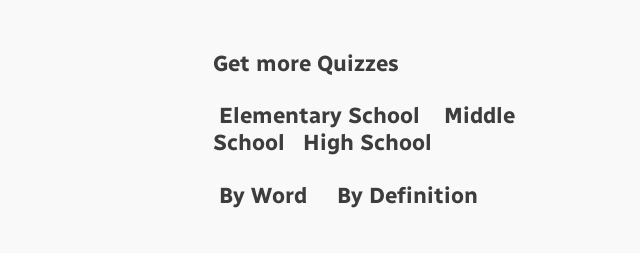Get more Quizzes

 Elementary School    Middle School   High School

 By Word     By Definition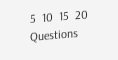5  10  15  20 Questions